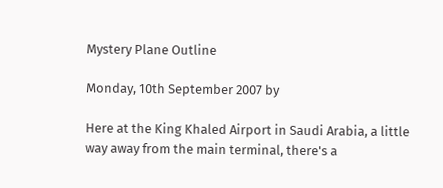Mystery Plane Outline

Monday, 10th September 2007 by

Here at the King Khaled Airport in Saudi Arabia, a little way away from the main terminal, there's a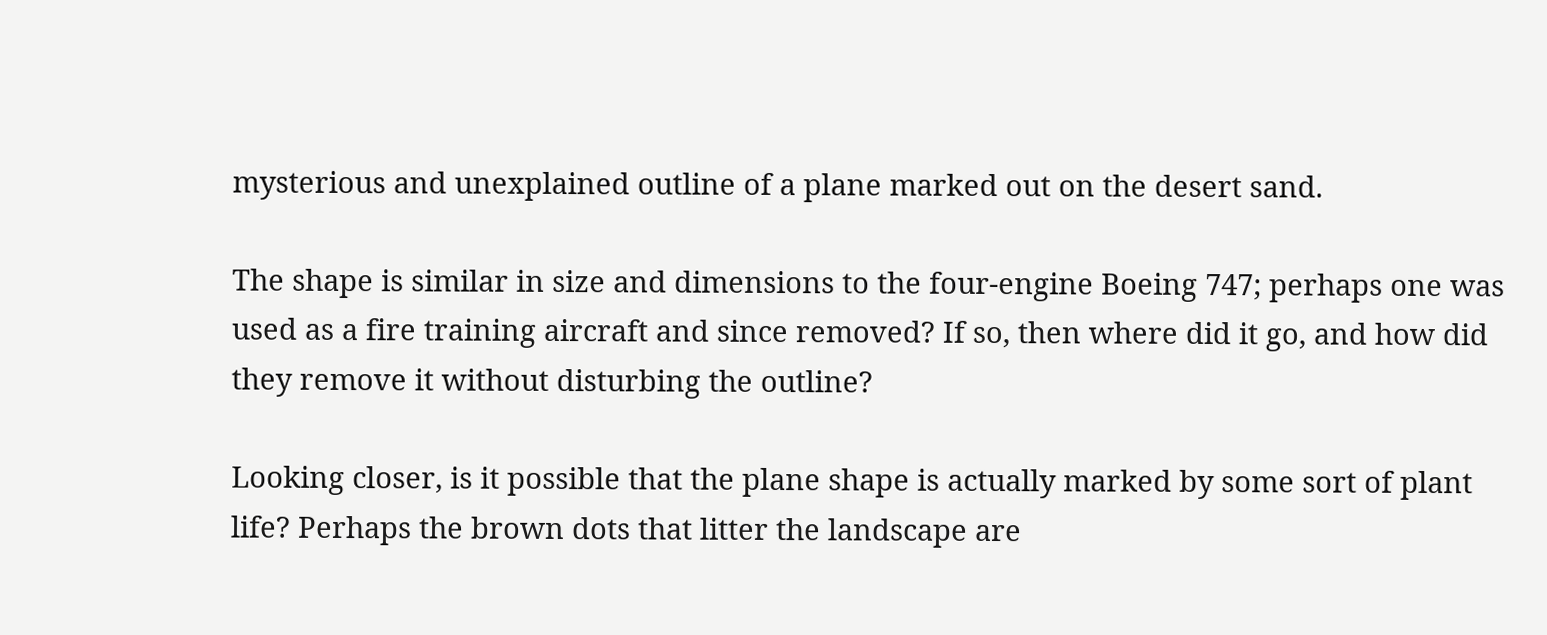mysterious and unexplained outline of a plane marked out on the desert sand.

The shape is similar in size and dimensions to the four-engine Boeing 747; perhaps one was used as a fire training aircraft and since removed? If so, then where did it go, and how did they remove it without disturbing the outline?

Looking closer, is it possible that the plane shape is actually marked by some sort of plant life? Perhaps the brown dots that litter the landscape are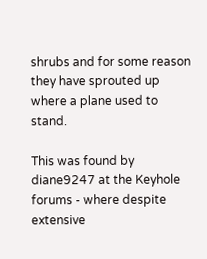shrubs and for some reason they have sprouted up where a plane used to stand.

This was found by diane9247 at the Keyhole forums - where despite extensive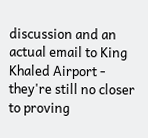discussion and an actual email to King Khaled Airport - they're still no closer to proving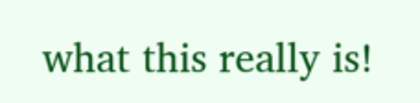what this really is!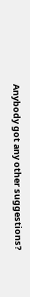Anybody got any other suggestions?